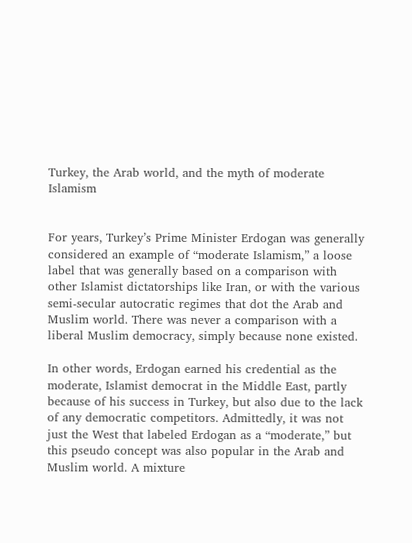Turkey, the Arab world, and the myth of moderate Islamism


For years, Turkey’s Prime Minister Erdogan was generally considered an example of “moderate Islamism,” a loose label that was generally based on a comparison with other Islamist dictatorships like Iran, or with the various semi-secular autocratic regimes that dot the Arab and Muslim world. There was never a comparison with a liberal Muslim democracy, simply because none existed.

In other words, Erdogan earned his credential as the moderate, Islamist democrat in the Middle East, partly because of his success in Turkey, but also due to the lack of any democratic competitors. Admittedly, it was not just the West that labeled Erdogan as a “moderate,” but this pseudo concept was also popular in the Arab and Muslim world. A mixture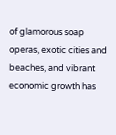of glamorous soap operas, exotic cities and beaches, and vibrant economic growth has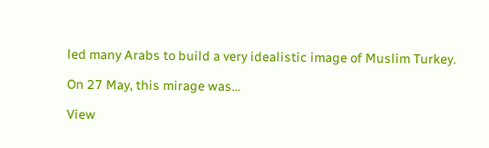led many Arabs to build a very idealistic image of Muslim Turkey.

On 27 May, this mirage was…

View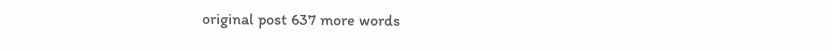original post 637 more words